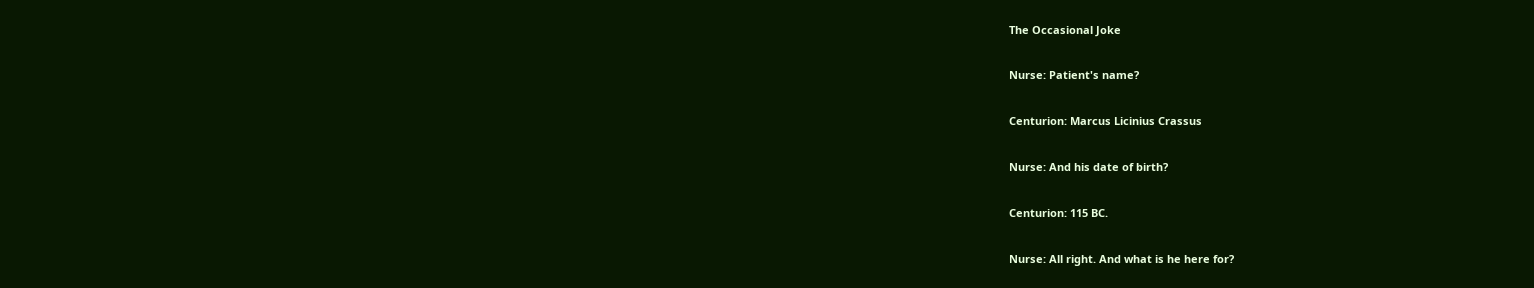The Occasional Joke

Nurse: Patient's name?

Centurion: Marcus Licinius Crassus

Nurse: And his date of birth?

Centurion: 115 BC.

Nurse: All right. And what is he here for?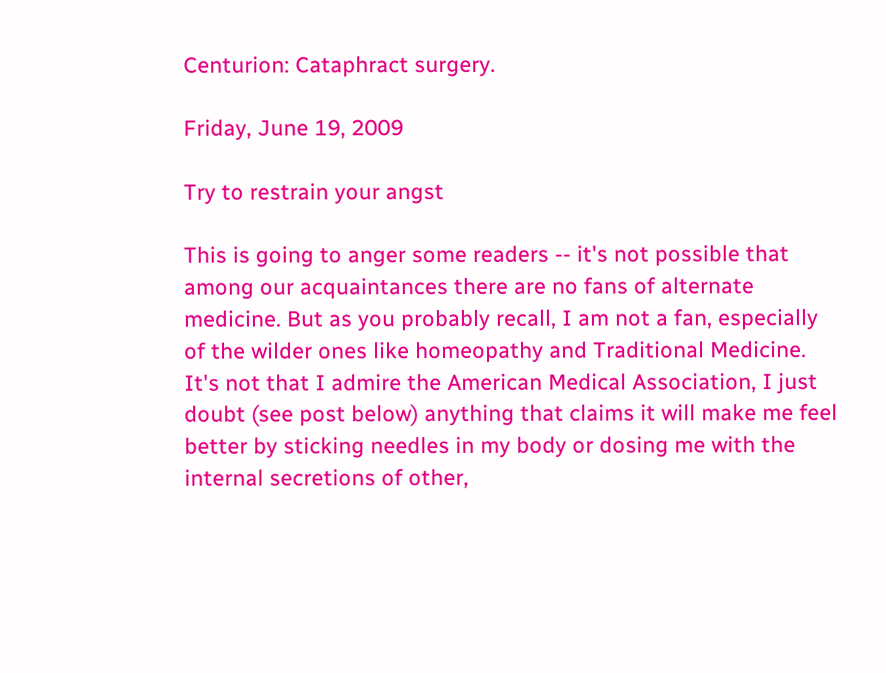Centurion: Cataphract surgery.

Friday, June 19, 2009

Try to restrain your angst

This is going to anger some readers -- it's not possible that among our acquaintances there are no fans of alternate medicine. But as you probably recall, I am not a fan, especially of the wilder ones like homeopathy and Traditional Medicine. It's not that I admire the American Medical Association, I just doubt (see post below) anything that claims it will make me feel better by sticking needles in my body or dosing me with the internal secretions of other,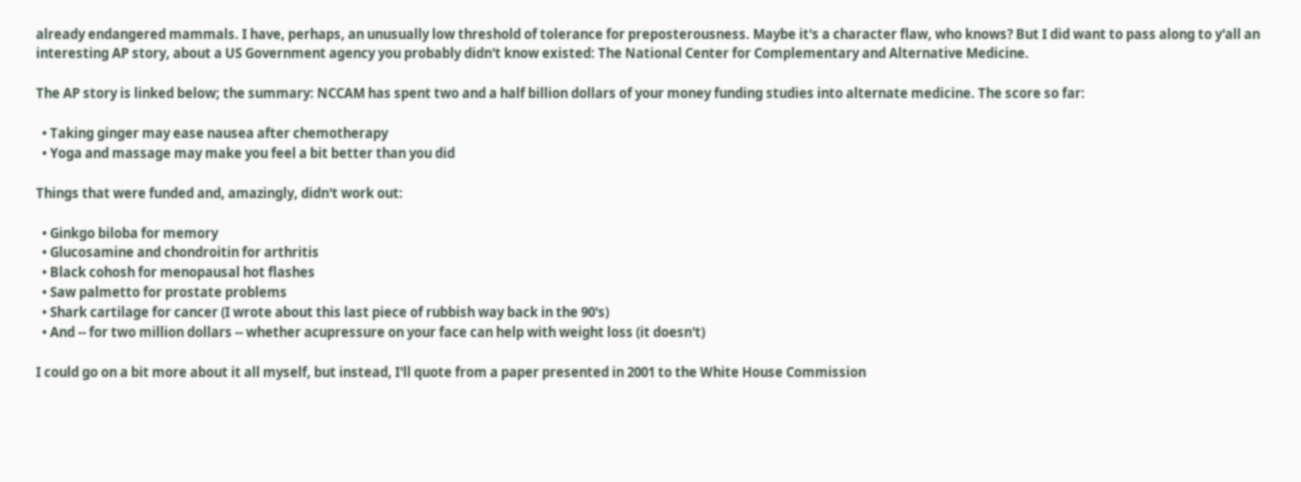already endangered mammals. I have, perhaps, an unusually low threshold of tolerance for preposterousness. Maybe it's a character flaw, who knows? But I did want to pass along to y'all an interesting AP story, about a US Government agency you probably didn't know existed: The National Center for Complementary and Alternative Medicine.

The AP story is linked below; the summary: NCCAM has spent two and a half billion dollars of your money funding studies into alternate medicine. The score so far:

  • Taking ginger may ease nausea after chemotherapy
  • Yoga and massage may make you feel a bit better than you did

Things that were funded and, amazingly, didn't work out:

  • Ginkgo biloba for memory
  • Glucosamine and chondroitin for arthritis
  • Black cohosh for menopausal hot flashes
  • Saw palmetto for prostate problems
  • Shark cartilage for cancer (I wrote about this last piece of rubbish way back in the 90's)
  • And -- for two million dollars -- whether acupressure on your face can help with weight loss (it doesn't)

I could go on a bit more about it all myself, but instead, I'll quote from a paper presented in 2001 to the White House Commission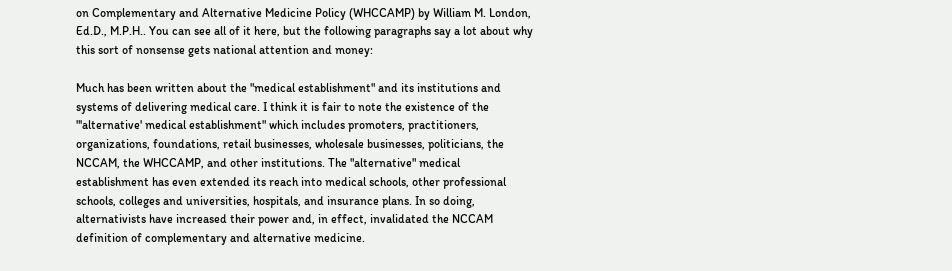on Complementary and Alternative Medicine Policy (WHCCAMP) by William M. London, Ed.D., M.P.H.. You can see all of it here, but the following paragraphs say a lot about why this sort of nonsense gets national attention and money:

Much has been written about the "medical establishment" and its institutions and systems of delivering medical care. I think it is fair to note the existence of the "'alternative' medical establishment" which includes promoters, practitioners, organizations, foundations, retail businesses, wholesale businesses, politicians, the NCCAM, the WHCCAMP, and other institutions. The "alternative" medical establishment has even extended its reach into medical schools, other professional schools, colleges and universities, hospitals, and insurance plans. In so doing, alternativists have increased their power and, in effect, invalidated the NCCAM definition of complementary and alternative medicine.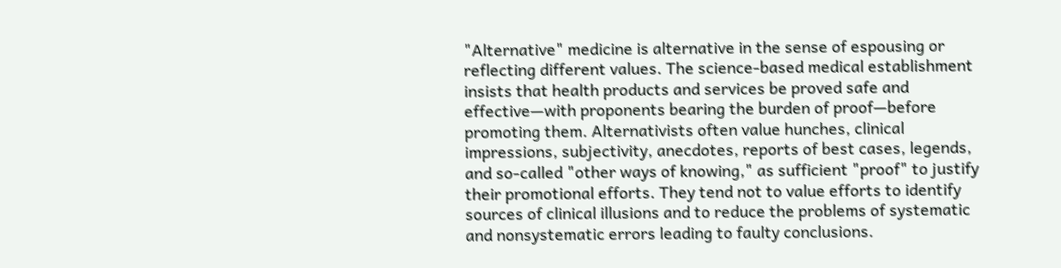"Alternative" medicine is alternative in the sense of espousing or reflecting different values. The science-based medical establishment insists that health products and services be proved safe and effective—with proponents bearing the burden of proof—before promoting them. Alternativists often value hunches, clinical impressions, subjectivity, anecdotes, reports of best cases, legends, and so-called "other ways of knowing," as sufficient "proof" to justify their promotional efforts. They tend not to value efforts to identify sources of clinical illusions and to reduce the problems of systematic and nonsystematic errors leading to faulty conclusions.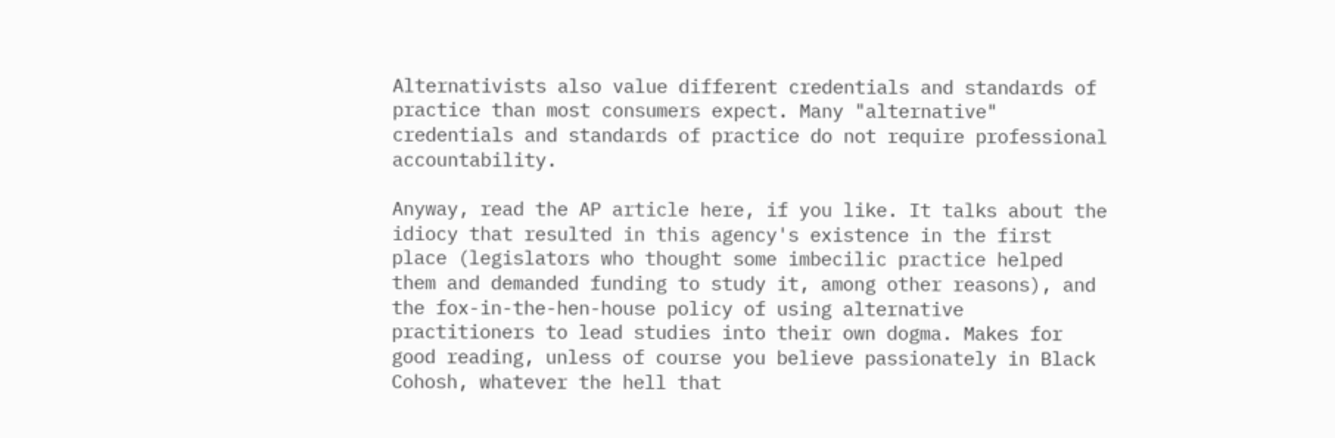Alternativists also value different credentials and standards of practice than most consumers expect. Many "alternative" credentials and standards of practice do not require professional accountability.

Anyway, read the AP article here, if you like. It talks about the idiocy that resulted in this agency's existence in the first place (legislators who thought some imbecilic practice helped them and demanded funding to study it, among other reasons), and the fox-in-the-hen-house policy of using alternative practitioners to lead studies into their own dogma. Makes for good reading, unless of course you believe passionately in Black Cohosh, whatever the hell that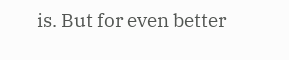is. But for even better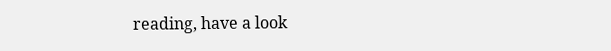reading, have a look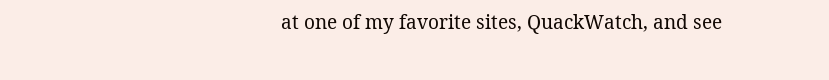at one of my favorite sites, QuackWatch, and see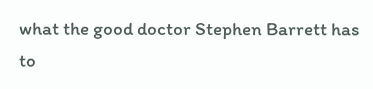what the good doctor Stephen Barrett has to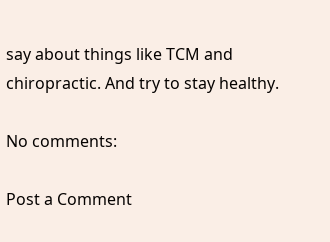say about things like TCM and chiropractic. And try to stay healthy.

No comments:

Post a Comment